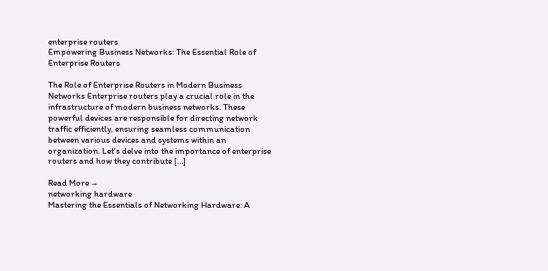enterprise routers
Empowering Business Networks: The Essential Role of Enterprise Routers

The Role of Enterprise Routers in Modern Business Networks Enterprise routers play a crucial role in the infrastructure of modern business networks. These powerful devices are responsible for directing network traffic efficiently, ensuring seamless communication between various devices and systems within an organization. Let’s delve into the importance of enterprise routers and how they contribute […]

Read More →
networking hardware
Mastering the Essentials of Networking Hardware: A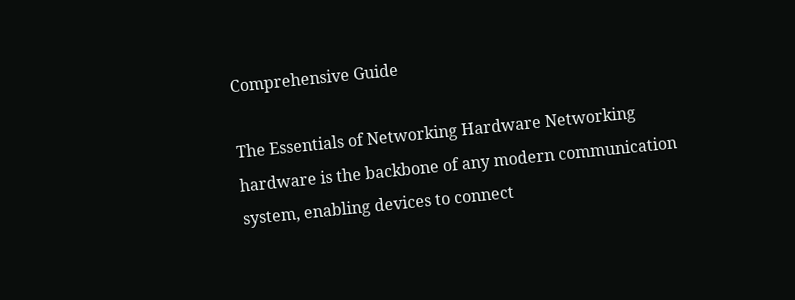Comprehensive Guide

The Essentials of Networking Hardware Networking hardware is the backbone of any modern communication system, enabling devices to connect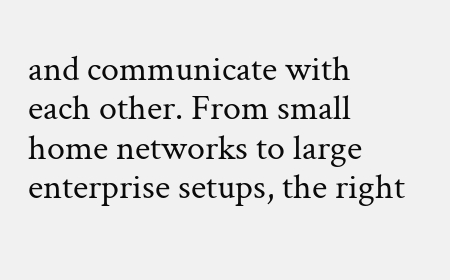and communicate with each other. From small home networks to large enterprise setups, the right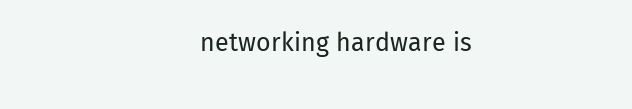networking hardware is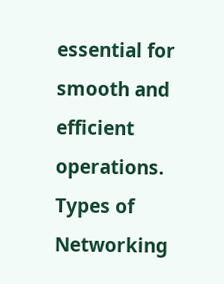essential for smooth and efficient operations. Types of Networking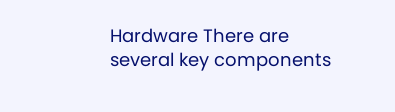Hardware There are several key components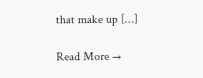that make up […]

Read More →